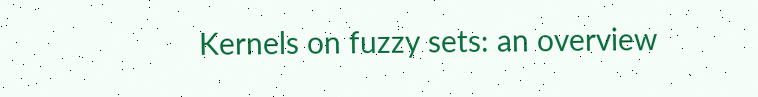Kernels on fuzzy sets: an overview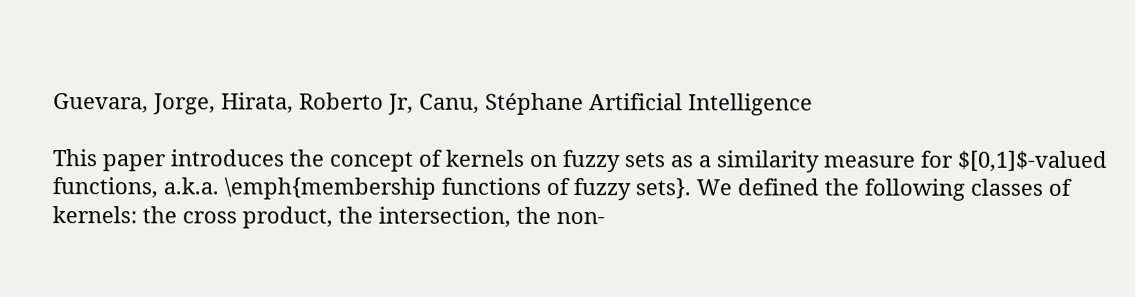Guevara, Jorge, Hirata, Roberto Jr, Canu, Stéphane Artificial Intelligence

This paper introduces the concept of kernels on fuzzy sets as a similarity measure for $[0,1]$-valued functions, a.k.a. \emph{membership functions of fuzzy sets}. We defined the following classes of kernels: the cross product, the intersection, the non-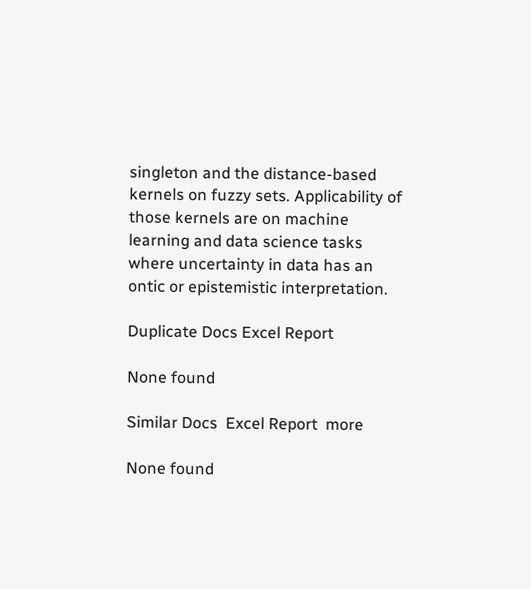singleton and the distance-based kernels on fuzzy sets. Applicability of those kernels are on machine learning and data science tasks where uncertainty in data has an ontic or epistemistic interpretation.

Duplicate Docs Excel Report

None found

Similar Docs  Excel Report  more

None found